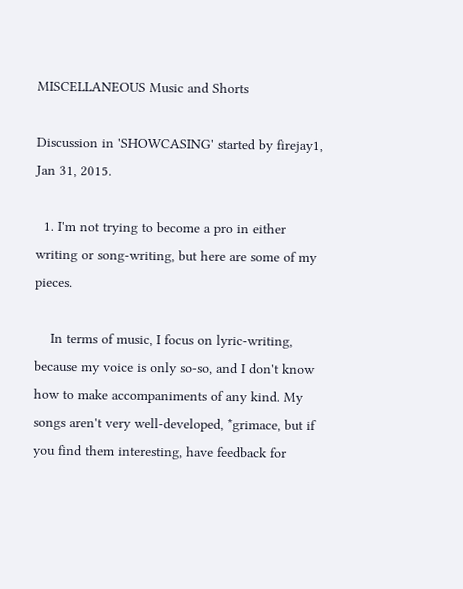MISCELLANEOUS Music and Shorts

Discussion in 'SHOWCASING' started by firejay1, Jan 31, 2015.

  1. I'm not trying to become a pro in either writing or song-writing, but here are some of my pieces.

    In terms of music, I focus on lyric-writing, because my voice is only so-so, and I don't know how to make accompaniments of any kind. My songs aren't very well-developed, *grimace, but if you find them interesting, have feedback for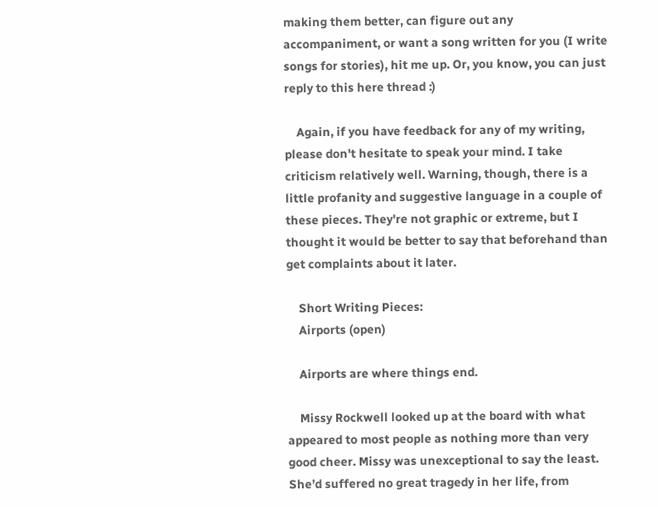making them better, can figure out any accompaniment, or want a song written for you (I write songs for stories), hit me up. Or, you know, you can just reply to this here thread :)

    Again, if you have feedback for any of my writing, please don't hesitate to speak your mind. I take criticism relatively well. Warning, though, there is a little profanity and suggestive language in a couple of these pieces. They're not graphic or extreme, but I thought it would be better to say that beforehand than get complaints about it later.

    Short Writing Pieces:
    Airports (open)

    Airports are where things end.

    Missy Rockwell looked up at the board with what appeared to most people as nothing more than very good cheer. Missy was unexceptional to say the least. She’d suffered no great tragedy in her life, from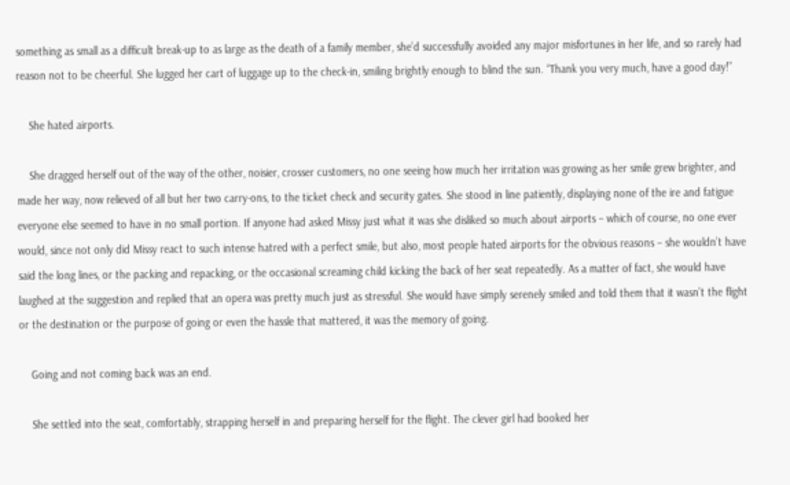something as small as a difficult break-up to as large as the death of a family member, she’d successfully avoided any major misfortunes in her life, and so rarely had reason not to be cheerful. She lugged her cart of luggage up to the check-in, smiling brightly enough to blind the sun. “Thank you very much, have a good day!”

    She hated airports.

    She dragged herself out of the way of the other, noisier, crosser customers, no one seeing how much her irritation was growing as her smile grew brighter, and made her way, now relieved of all but her two carry-ons, to the ticket check and security gates. She stood in line patiently, displaying none of the ire and fatigue everyone else seemed to have in no small portion. If anyone had asked Missy just what it was she disliked so much about airports – which of course, no one ever would, since not only did Missy react to such intense hatred with a perfect smile, but also, most people hated airports for the obvious reasons – she wouldn’t have said the long lines, or the packing and repacking, or the occasional screaming child kicking the back of her seat repeatedly. As a matter of fact, she would have laughed at the suggestion and replied that an opera was pretty much just as stressful. She would have simply serenely smiled and told them that it wasn’t the flight or the destination or the purpose of going or even the hassle that mattered, it was the memory of going.

    Going and not coming back was an end.

    She settled into the seat, comfortably, strapping herself in and preparing herself for the flight. The clever girl had booked her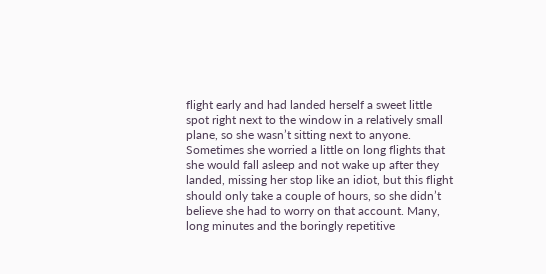flight early and had landed herself a sweet little spot right next to the window in a relatively small plane, so she wasn’t sitting next to anyone. Sometimes she worried a little on long flights that she would fall asleep and not wake up after they landed, missing her stop like an idiot, but this flight should only take a couple of hours, so she didn’t believe she had to worry on that account. Many, long minutes and the boringly repetitive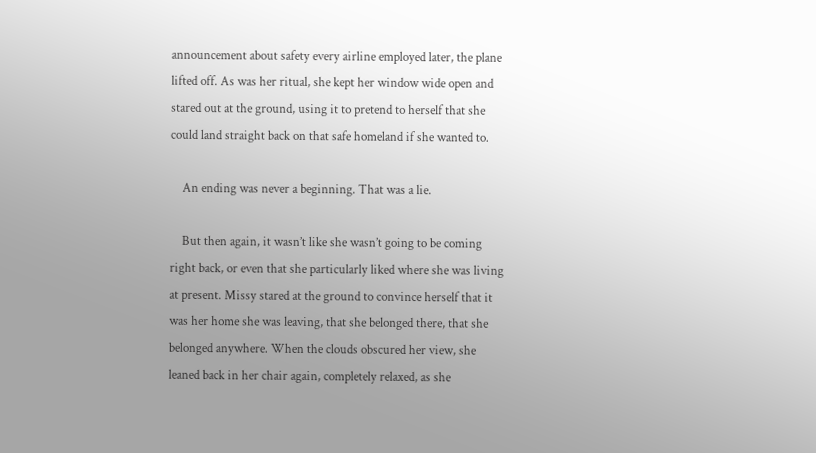announcement about safety every airline employed later, the plane lifted off. As was her ritual, she kept her window wide open and stared out at the ground, using it to pretend to herself that she could land straight back on that safe homeland if she wanted to.

    An ending was never a beginning. That was a lie.

    But then again, it wasn’t like she wasn’t going to be coming right back, or even that she particularly liked where she was living at present. Missy stared at the ground to convince herself that it was her home she was leaving, that she belonged there, that she belonged anywhere. When the clouds obscured her view, she leaned back in her chair again, completely relaxed, as she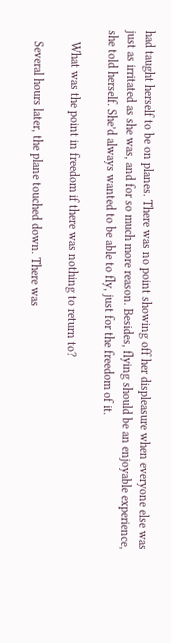had taught herself to be on planes. There was no point showing off her displeasure when everyone else was just as irritated as she was, and for so much more reason. Besides, flying should be an enjoyable experience, she told herself. She’d always wanted to be able to fly, just for the freedom of it.

    What was the point in freedom if there was nothing to return to?

    Several hours later, the plane touched down. There was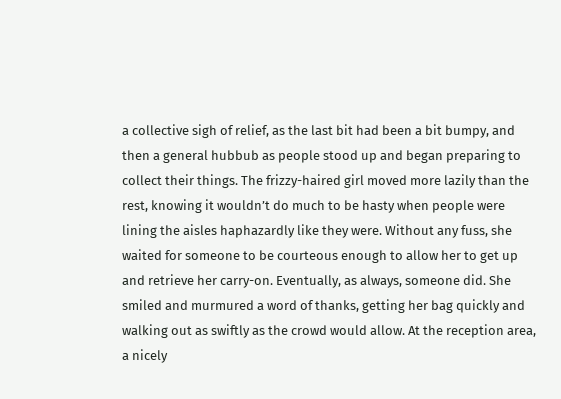a collective sigh of relief, as the last bit had been a bit bumpy, and then a general hubbub as people stood up and began preparing to collect their things. The frizzy-haired girl moved more lazily than the rest, knowing it wouldn’t do much to be hasty when people were lining the aisles haphazardly like they were. Without any fuss, she waited for someone to be courteous enough to allow her to get up and retrieve her carry-on. Eventually, as always, someone did. She smiled and murmured a word of thanks, getting her bag quickly and walking out as swiftly as the crowd would allow. At the reception area, a nicely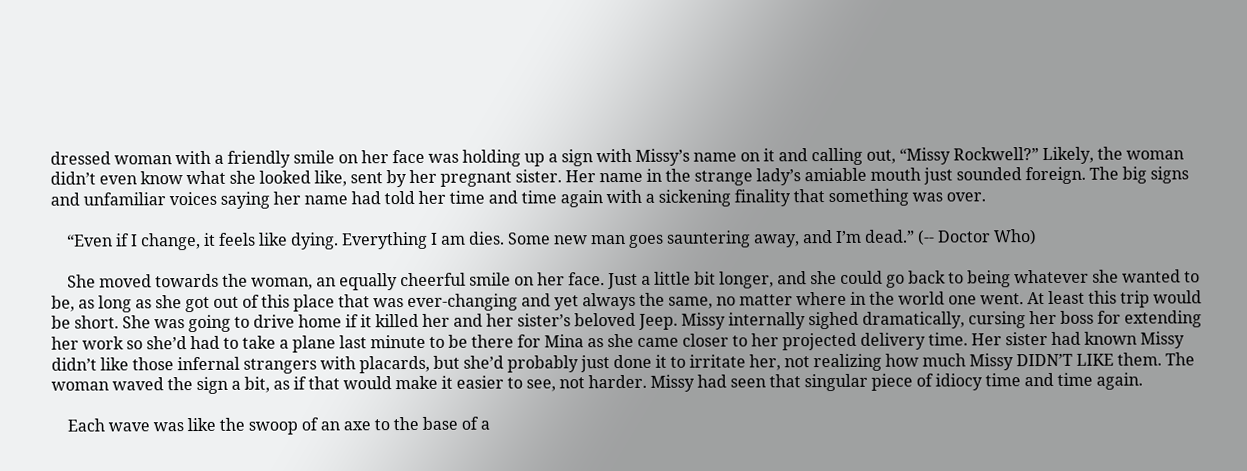dressed woman with a friendly smile on her face was holding up a sign with Missy’s name on it and calling out, “Missy Rockwell?” Likely, the woman didn’t even know what she looked like, sent by her pregnant sister. Her name in the strange lady’s amiable mouth just sounded foreign. The big signs and unfamiliar voices saying her name had told her time and time again with a sickening finality that something was over.

    “Even if I change, it feels like dying. Everything I am dies. Some new man goes sauntering away, and I’m dead.” (-- Doctor Who)

    She moved towards the woman, an equally cheerful smile on her face. Just a little bit longer, and she could go back to being whatever she wanted to be, as long as she got out of this place that was ever-changing and yet always the same, no matter where in the world one went. At least this trip would be short. She was going to drive home if it killed her and her sister’s beloved Jeep. Missy internally sighed dramatically, cursing her boss for extending her work so she’d had to take a plane last minute to be there for Mina as she came closer to her projected delivery time. Her sister had known Missy didn’t like those infernal strangers with placards, but she’d probably just done it to irritate her, not realizing how much Missy DIDN’T LIKE them. The woman waved the sign a bit, as if that would make it easier to see, not harder. Missy had seen that singular piece of idiocy time and time again.

    Each wave was like the swoop of an axe to the base of a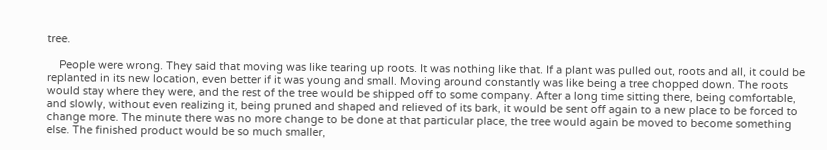tree.

    People were wrong. They said that moving was like tearing up roots. It was nothing like that. If a plant was pulled out, roots and all, it could be replanted in its new location, even better if it was young and small. Moving around constantly was like being a tree chopped down. The roots would stay where they were, and the rest of the tree would be shipped off to some company. After a long time sitting there, being comfortable, and slowly, without even realizing it, being pruned and shaped and relieved of its bark, it would be sent off again to a new place to be forced to change more. The minute there was no more change to be done at that particular place, the tree would again be moved to become something else. The finished product would be so much smaller,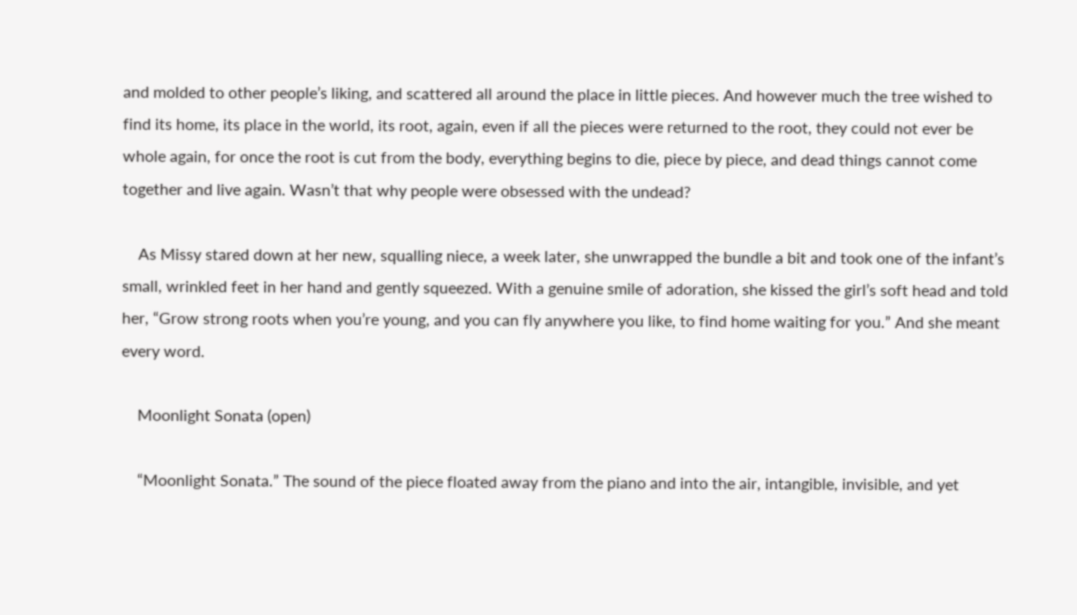and molded to other people’s liking, and scattered all around the place in little pieces. And however much the tree wished to find its home, its place in the world, its root, again, even if all the pieces were returned to the root, they could not ever be whole again, for once the root is cut from the body, everything begins to die, piece by piece, and dead things cannot come together and live again. Wasn’t that why people were obsessed with the undead?

    As Missy stared down at her new, squalling niece, a week later, she unwrapped the bundle a bit and took one of the infant’s small, wrinkled feet in her hand and gently squeezed. With a genuine smile of adoration, she kissed the girl’s soft head and told her, “Grow strong roots when you’re young, and you can fly anywhere you like, to find home waiting for you.” And she meant every word.

    Moonlight Sonata (open)

    “Moonlight Sonata.” The sound of the piece floated away from the piano and into the air, intangible, invisible, and yet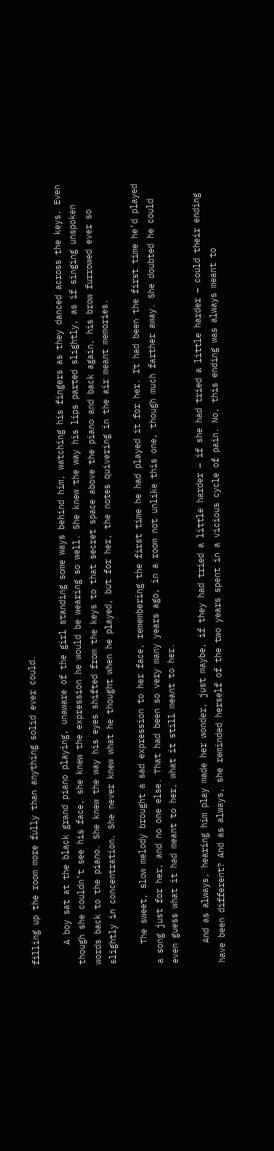filling up the room more fully than anything solid ever could.

    A boy sat at the black grand piano playing, unaware of the girl standing some ways behind him, watching his fingers as they danced across the keys. Even though she couldn’t see his face, she knew the expression he would be wearing so well. She knew the way his lips parted slightly, as if singing unspoken words back to the piano. She knew the way his eyes shifted from the keys to that secret space above the piano and back again, his brow furrowed ever so slightly in concentration. She never knew what he thought when he played, but for her, the notes quivering in the air meant memories.

    The sweet, slow melody brought a sad expression to her face, remembering the first time he had played it for her. It had been the first time he’d played a song just for her, and no one else. That had been so very many years ago, in a room not unlike this one, though much farther away. She doubted he could even guess what it had meant to her, what it still meant to her.

    And as always, hearing him play made her wonder, just maybe, if they had tried a little harder – if she had tried a little harder – could their ending have been different? And as always, she reminded herself of the two years spent in a vicious cycle of pain. No, this ending was always meant to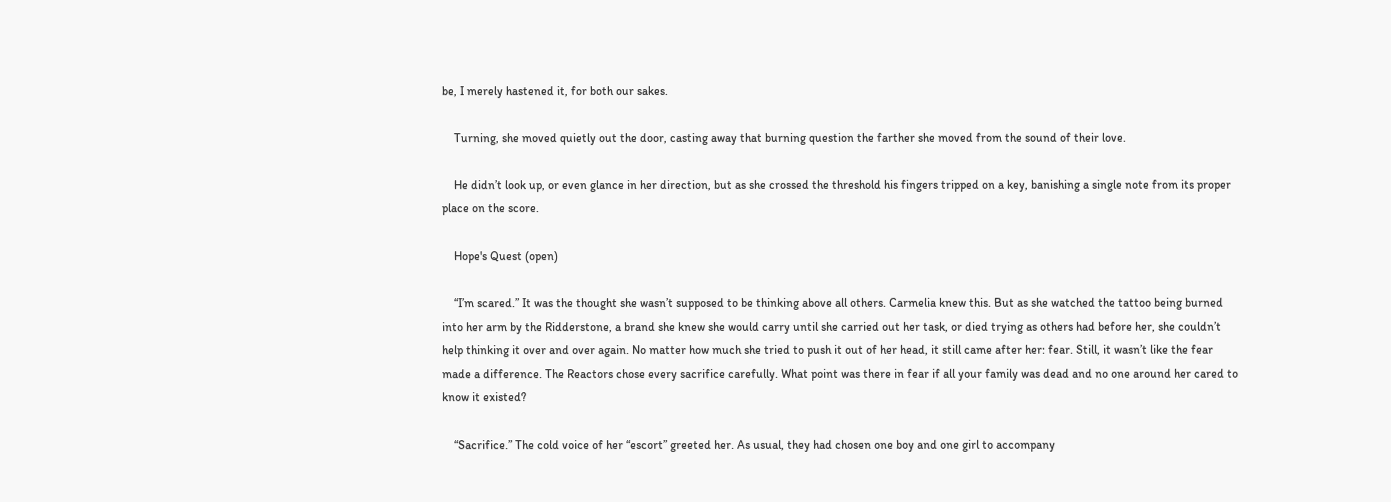be, I merely hastened it, for both our sakes.

    Turning, she moved quietly out the door, casting away that burning question the farther she moved from the sound of their love.

    He didn’t look up, or even glance in her direction, but as she crossed the threshold his fingers tripped on a key, banishing a single note from its proper place on the score.

    Hope's Quest (open)

    “I’m scared.” It was the thought she wasn’t supposed to be thinking above all others. Carmelia knew this. But as she watched the tattoo being burned into her arm by the Ridderstone, a brand she knew she would carry until she carried out her task, or died trying as others had before her, she couldn’t help thinking it over and over again. No matter how much she tried to push it out of her head, it still came after her: fear. Still, it wasn’t like the fear made a difference. The Reactors chose every sacrifice carefully. What point was there in fear if all your family was dead and no one around her cared to know it existed?

    “Sacrifice.” The cold voice of her “escort” greeted her. As usual, they had chosen one boy and one girl to accompany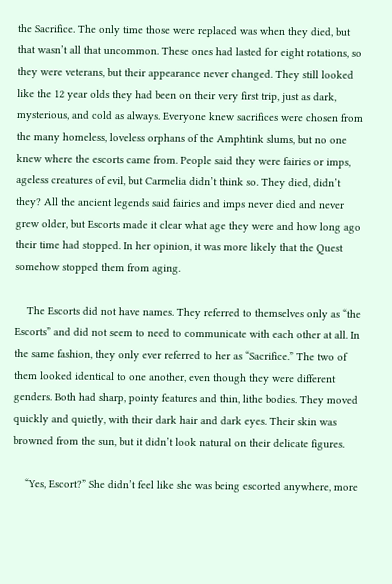the Sacrifice. The only time those were replaced was when they died, but that wasn’t all that uncommon. These ones had lasted for eight rotations, so they were veterans, but their appearance never changed. They still looked like the 12 year olds they had been on their very first trip, just as dark, mysterious, and cold as always. Everyone knew sacrifices were chosen from the many homeless, loveless orphans of the Amphtink slums, but no one knew where the escorts came from. People said they were fairies or imps, ageless creatures of evil, but Carmelia didn’t think so. They died, didn’t they? All the ancient legends said fairies and imps never died and never grew older, but Escorts made it clear what age they were and how long ago their time had stopped. In her opinion, it was more likely that the Quest somehow stopped them from aging.

    The Escorts did not have names. They referred to themselves only as “the Escorts” and did not seem to need to communicate with each other at all. In the same fashion, they only ever referred to her as “Sacrifice.” The two of them looked identical to one another, even though they were different genders. Both had sharp, pointy features and thin, lithe bodies. They moved quickly and quietly, with their dark hair and dark eyes. Their skin was browned from the sun, but it didn’t look natural on their delicate figures.

    “Yes, Escort?” She didn’t feel like she was being escorted anywhere, more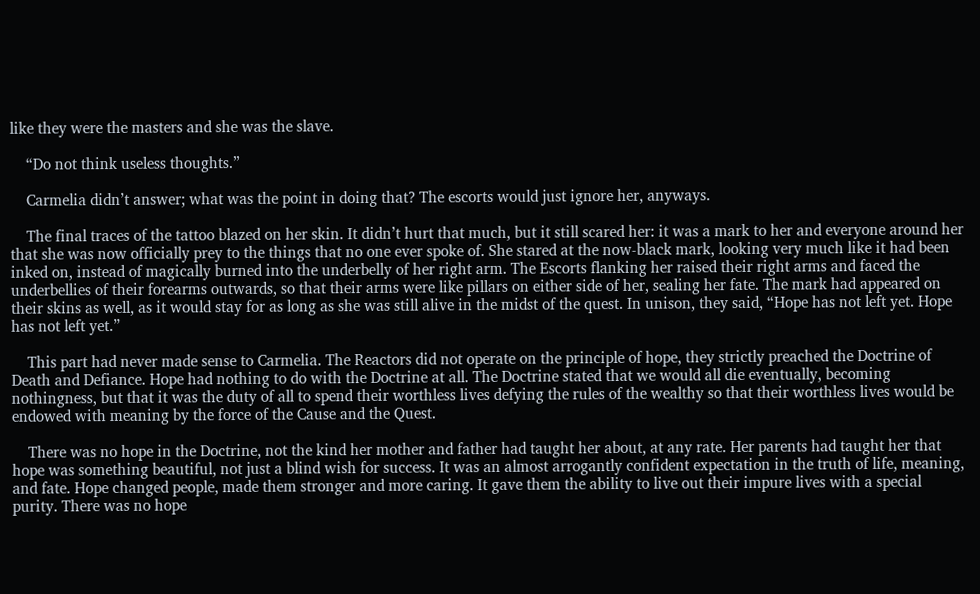like they were the masters and she was the slave.

    “Do not think useless thoughts.”

    Carmelia didn’t answer; what was the point in doing that? The escorts would just ignore her, anyways.

    The final traces of the tattoo blazed on her skin. It didn’t hurt that much, but it still scared her: it was a mark to her and everyone around her that she was now officially prey to the things that no one ever spoke of. She stared at the now-black mark, looking very much like it had been inked on, instead of magically burned into the underbelly of her right arm. The Escorts flanking her raised their right arms and faced the underbellies of their forearms outwards, so that their arms were like pillars on either side of her, sealing her fate. The mark had appeared on their skins as well, as it would stay for as long as she was still alive in the midst of the quest. In unison, they said, “Hope has not left yet. Hope has not left yet.”

    This part had never made sense to Carmelia. The Reactors did not operate on the principle of hope, they strictly preached the Doctrine of Death and Defiance. Hope had nothing to do with the Doctrine at all. The Doctrine stated that we would all die eventually, becoming nothingness, but that it was the duty of all to spend their worthless lives defying the rules of the wealthy so that their worthless lives would be endowed with meaning by the force of the Cause and the Quest.

    There was no hope in the Doctrine, not the kind her mother and father had taught her about, at any rate. Her parents had taught her that hope was something beautiful, not just a blind wish for success. It was an almost arrogantly confident expectation in the truth of life, meaning, and fate. Hope changed people, made them stronger and more caring. It gave them the ability to live out their impure lives with a special purity. There was no hope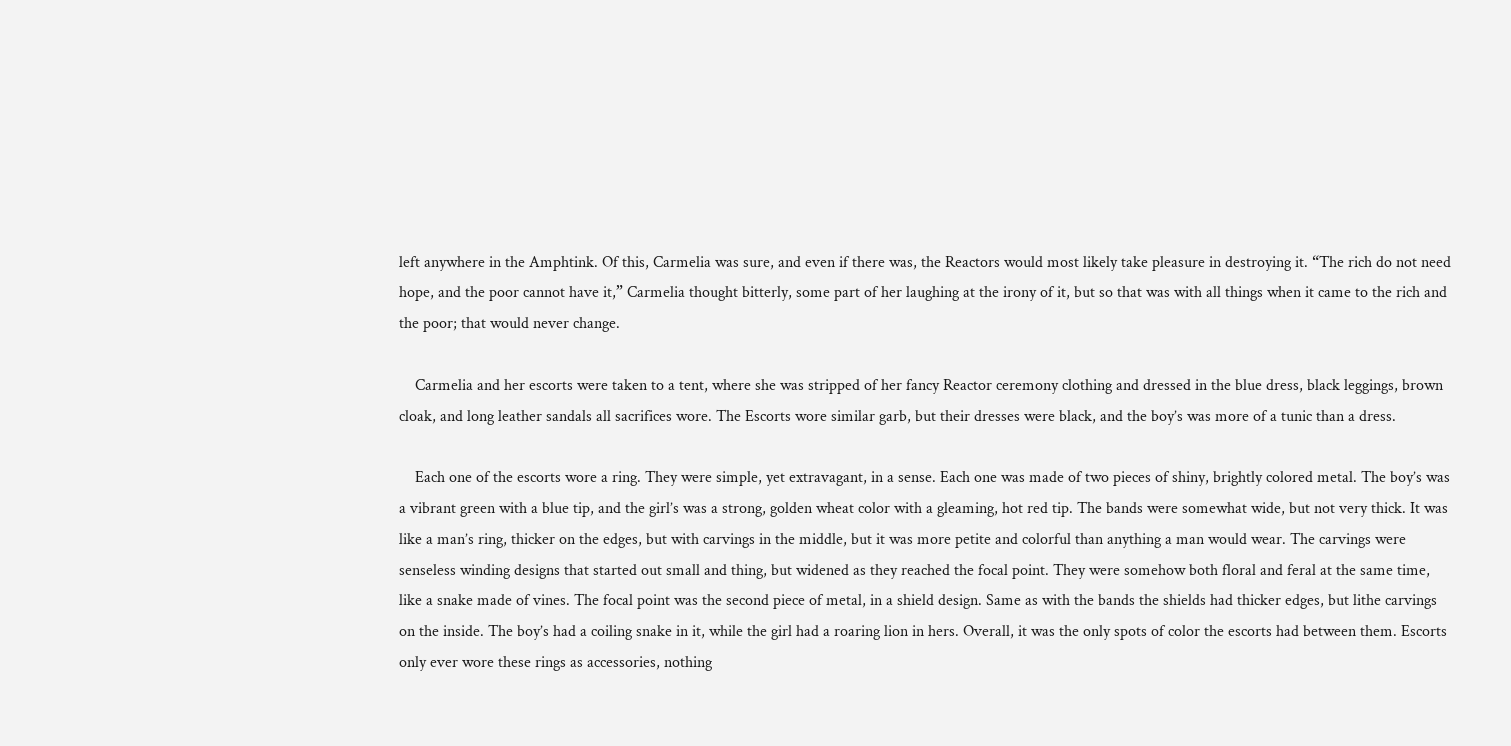left anywhere in the Amphtink. Of this, Carmelia was sure, and even if there was, the Reactors would most likely take pleasure in destroying it. “The rich do not need hope, and the poor cannot have it,” Carmelia thought bitterly, some part of her laughing at the irony of it, but so that was with all things when it came to the rich and the poor; that would never change.

    Carmelia and her escorts were taken to a tent, where she was stripped of her fancy Reactor ceremony clothing and dressed in the blue dress, black leggings, brown cloak, and long leather sandals all sacrifices wore. The Escorts wore similar garb, but their dresses were black, and the boy’s was more of a tunic than a dress.

    Each one of the escorts wore a ring. They were simple, yet extravagant, in a sense. Each one was made of two pieces of shiny, brightly colored metal. The boy’s was a vibrant green with a blue tip, and the girl’s was a strong, golden wheat color with a gleaming, hot red tip. The bands were somewhat wide, but not very thick. It was like a man’s ring, thicker on the edges, but with carvings in the middle, but it was more petite and colorful than anything a man would wear. The carvings were senseless winding designs that started out small and thing, but widened as they reached the focal point. They were somehow both floral and feral at the same time, like a snake made of vines. The focal point was the second piece of metal, in a shield design. Same as with the bands the shields had thicker edges, but lithe carvings on the inside. The boy’s had a coiling snake in it, while the girl had a roaring lion in hers. Overall, it was the only spots of color the escorts had between them. Escorts only ever wore these rings as accessories, nothing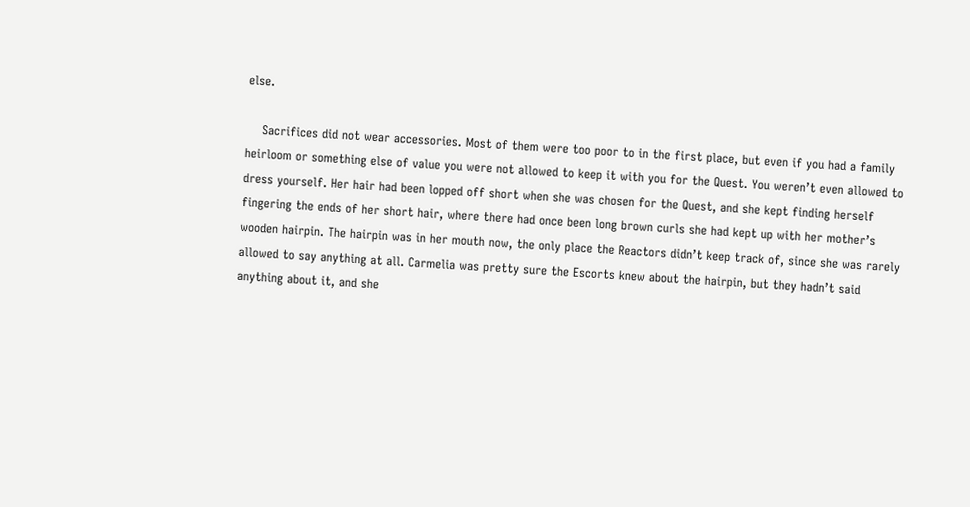else.

    Sacrifices did not wear accessories. Most of them were too poor to in the first place, but even if you had a family heirloom or something else of value you were not allowed to keep it with you for the Quest. You weren’t even allowed to dress yourself. Her hair had been lopped off short when she was chosen for the Quest, and she kept finding herself fingering the ends of her short hair, where there had once been long brown curls she had kept up with her mother’s wooden hairpin. The hairpin was in her mouth now, the only place the Reactors didn’t keep track of, since she was rarely allowed to say anything at all. Carmelia was pretty sure the Escorts knew about the hairpin, but they hadn’t said anything about it, and she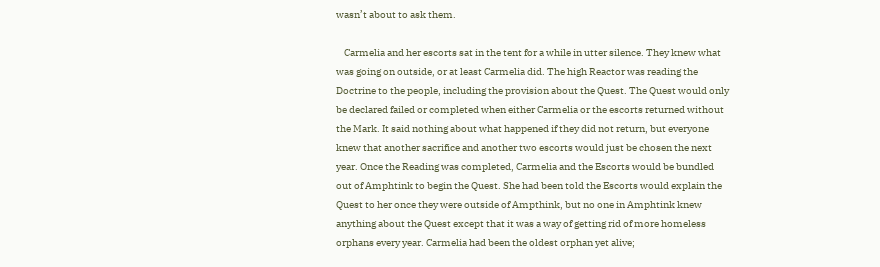wasn’t about to ask them.

    Carmelia and her escorts sat in the tent for a while in utter silence. They knew what was going on outside, or at least Carmelia did. The high Reactor was reading the Doctrine to the people, including the provision about the Quest. The Quest would only be declared failed or completed when either Carmelia or the escorts returned without the Mark. It said nothing about what happened if they did not return, but everyone knew that another sacrifice and another two escorts would just be chosen the next year. Once the Reading was completed, Carmelia and the Escorts would be bundled out of Amphtink to begin the Quest. She had been told the Escorts would explain the Quest to her once they were outside of Ampthink, but no one in Amphtink knew anything about the Quest except that it was a way of getting rid of more homeless orphans every year. Carmelia had been the oldest orphan yet alive;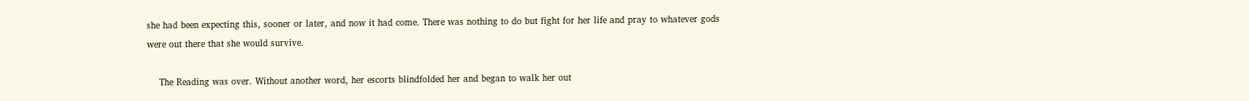she had been expecting this, sooner or later, and now it had come. There was nothing to do but fight for her life and pray to whatever gods were out there that she would survive.

    The Reading was over. Without another word, her escorts blindfolded her and began to walk her out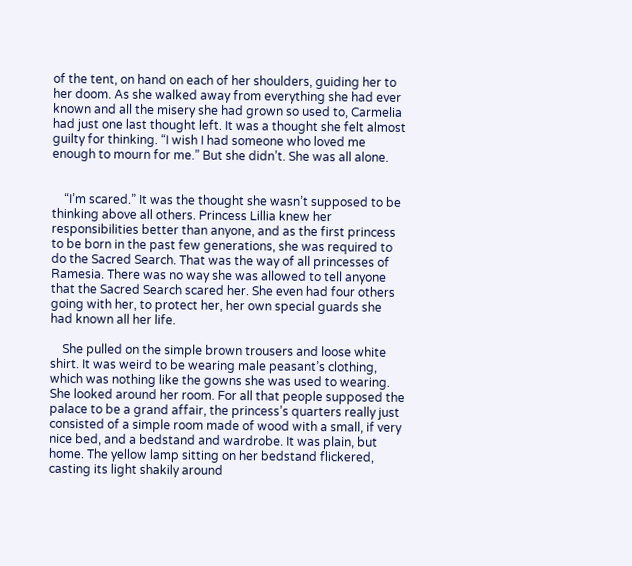of the tent, on hand on each of her shoulders, guiding her to her doom. As she walked away from everything she had ever known and all the misery she had grown so used to, Carmelia had just one last thought left. It was a thought she felt almost guilty for thinking. “I wish I had someone who loved me enough to mourn for me.” But she didn’t. She was all alone.


    “I’m scared.” It was the thought she wasn’t supposed to be thinking above all others. Princess Lillia knew her responsibilities better than anyone, and as the first princess to be born in the past few generations, she was required to do the Sacred Search. That was the way of all princesses of Ramesia. There was no way she was allowed to tell anyone that the Sacred Search scared her. She even had four others going with her, to protect her, her own special guards she had known all her life.

    She pulled on the simple brown trousers and loose white shirt. It was weird to be wearing male peasant’s clothing, which was nothing like the gowns she was used to wearing. She looked around her room. For all that people supposed the palace to be a grand affair, the princess’s quarters really just consisted of a simple room made of wood with a small, if very nice bed, and a bedstand and wardrobe. It was plain, but home. The yellow lamp sitting on her bedstand flickered, casting its light shakily around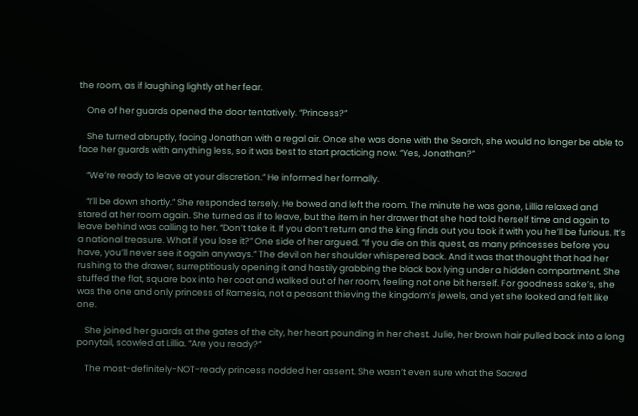the room, as if laughing lightly at her fear.

    One of her guards opened the door tentatively. “Princess?”

    She turned abruptly, facing Jonathan with a regal air. Once she was done with the Search, she would no longer be able to face her guards with anything less, so it was best to start practicing now. “Yes, Jonathan?”

    “We’re ready to leave at your discretion.” He informed her formally.

    “I’ll be down shortly.” She responded tersely. He bowed and left the room. The minute he was gone, Lillia relaxed and stared at her room again. She turned as if to leave, but the item in her drawer that she had told herself time and again to leave behind was calling to her. “Don’t take it. If you don’t return and the king finds out you took it with you he’ll be furious. It’s a national treasure. What if you lose it?” One side of her argued. “If you die on this quest, as many princesses before you have, you’ll never see it again anyways.” The devil on her shoulder whispered back. And it was that thought that had her rushing to the drawer, surreptitiously opening it and hastily grabbing the black box lying under a hidden compartment. She stuffed the flat, square box into her coat and walked out of her room, feeling not one bit herself. For goodness sake’s, she was the one and only princess of Ramesia, not a peasant thieving the kingdom’s jewels, and yet she looked and felt like one.

    She joined her guards at the gates of the city, her heart pounding in her chest. Julie, her brown hair pulled back into a long ponytail, scowled at Lillia. “Are you ready?”

    The most-definitely-NOT-ready princess nodded her assent. She wasn’t even sure what the Sacred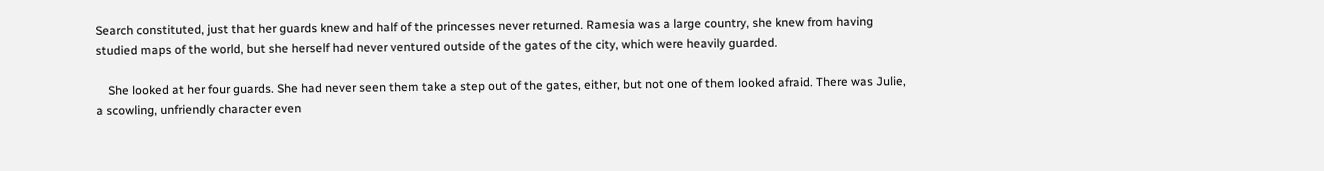Search constituted, just that her guards knew and half of the princesses never returned. Ramesia was a large country, she knew from having studied maps of the world, but she herself had never ventured outside of the gates of the city, which were heavily guarded.

    She looked at her four guards. She had never seen them take a step out of the gates, either, but not one of them looked afraid. There was Julie, a scowling, unfriendly character even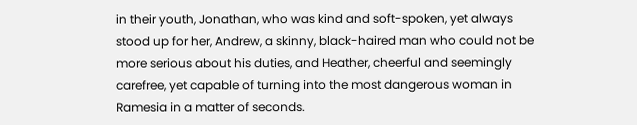in their youth, Jonathan, who was kind and soft-spoken, yet always stood up for her, Andrew, a skinny, black-haired man who could not be more serious about his duties, and Heather, cheerful and seemingly carefree, yet capable of turning into the most dangerous woman in Ramesia in a matter of seconds.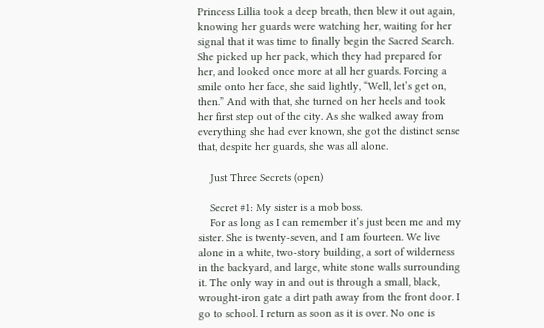Princess Lillia took a deep breath, then blew it out again, knowing her guards were watching her, waiting for her signal that it was time to finally begin the Sacred Search. She picked up her pack, which they had prepared for her, and looked once more at all her guards. Forcing a smile onto her face, she said lightly, “Well, let’s get on, then.” And with that, she turned on her heels and took her first step out of the city. As she walked away from everything she had ever known, she got the distinct sense that, despite her guards, she was all alone.

    Just Three Secrets (open)

    Secret #1: My sister is a mob boss.
    For as long as I can remember it’s just been me and my sister. She is twenty-seven, and I am fourteen. We live alone in a white, two-story building, a sort of wilderness in the backyard, and large, white stone walls surrounding it. The only way in and out is through a small, black, wrought-iron gate a dirt path away from the front door. I go to school. I return as soon as it is over. No one is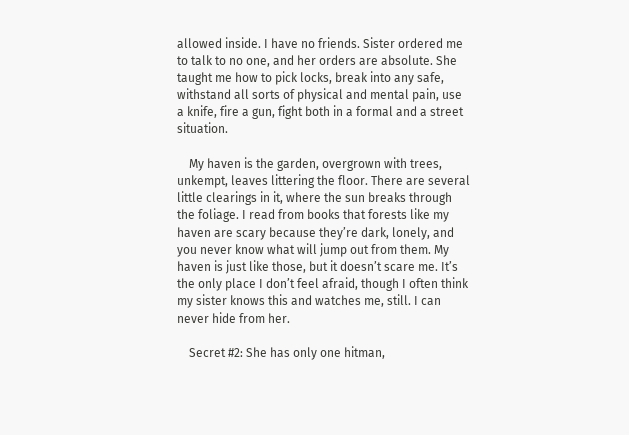allowed inside. I have no friends. Sister ordered me to talk to no one, and her orders are absolute. She taught me how to pick locks, break into any safe, withstand all sorts of physical and mental pain, use a knife, fire a gun, fight both in a formal and a street situation.

    My haven is the garden, overgrown with trees, unkempt, leaves littering the floor. There are several little clearings in it, where the sun breaks through the foliage. I read from books that forests like my haven are scary because they’re dark, lonely, and you never know what will jump out from them. My haven is just like those, but it doesn’t scare me. It’s the only place I don’t feel afraid, though I often think my sister knows this and watches me, still. I can never hide from her.

    Secret #2: She has only one hitman,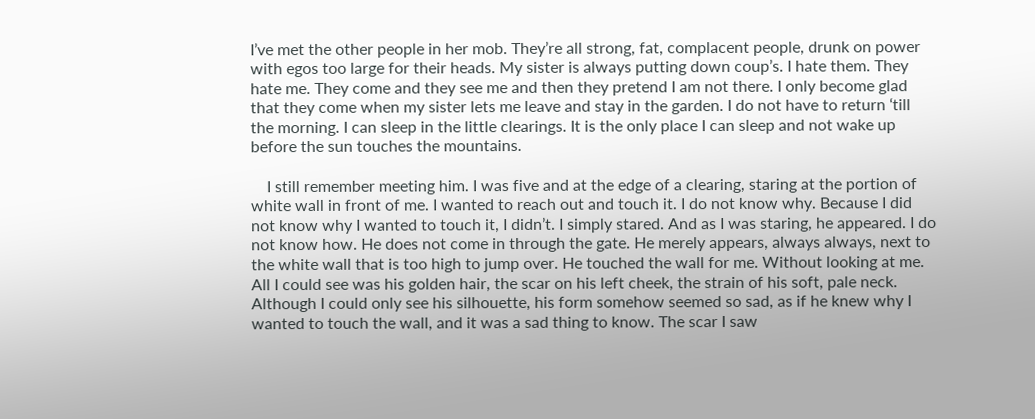I’ve met the other people in her mob. They’re all strong, fat, complacent people, drunk on power with egos too large for their heads. My sister is always putting down coup’s. I hate them. They hate me. They come and they see me and then they pretend I am not there. I only become glad that they come when my sister lets me leave and stay in the garden. I do not have to return ‘till the morning. I can sleep in the little clearings. It is the only place I can sleep and not wake up before the sun touches the mountains.

    I still remember meeting him. I was five and at the edge of a clearing, staring at the portion of white wall in front of me. I wanted to reach out and touch it. I do not know why. Because I did not know why I wanted to touch it, I didn’t. I simply stared. And as I was staring, he appeared. I do not know how. He does not come in through the gate. He merely appears, always always, next to the white wall that is too high to jump over. He touched the wall for me. Without looking at me. All I could see was his golden hair, the scar on his left cheek, the strain of his soft, pale neck. Although I could only see his silhouette, his form somehow seemed so sad, as if he knew why I wanted to touch the wall, and it was a sad thing to know. The scar I saw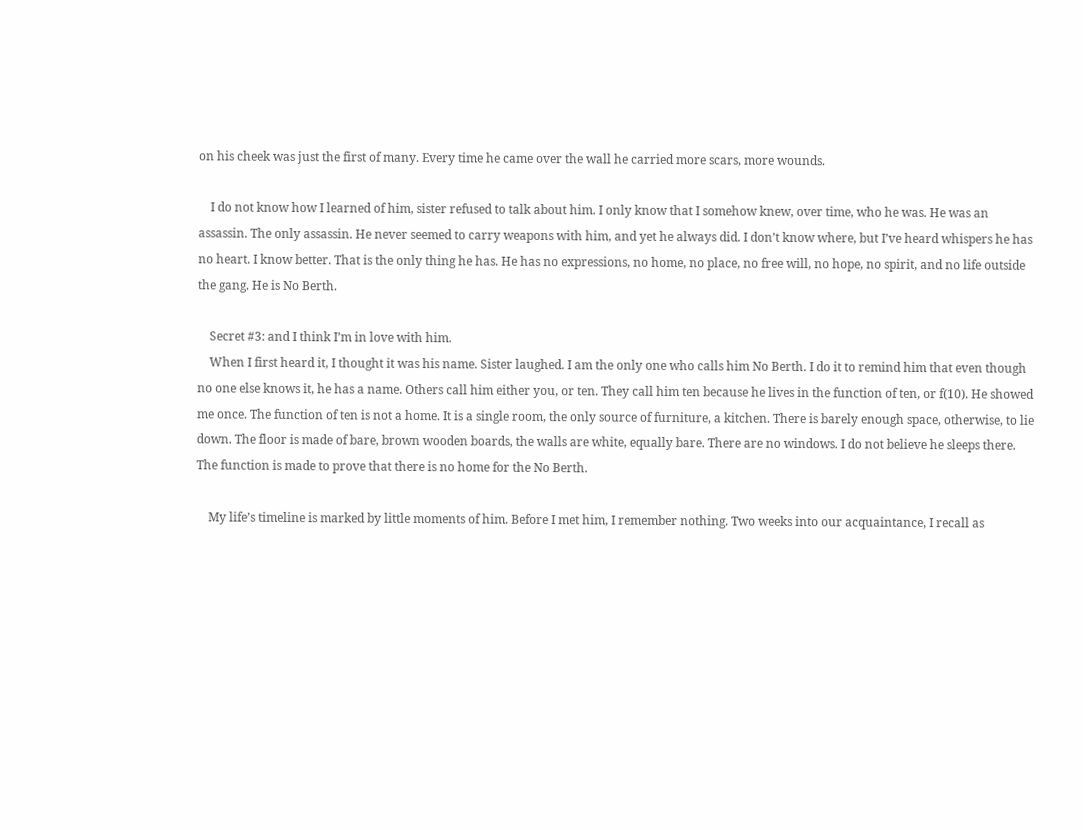on his cheek was just the first of many. Every time he came over the wall he carried more scars, more wounds.

    I do not know how I learned of him, sister refused to talk about him. I only know that I somehow knew, over time, who he was. He was an assassin. The only assassin. He never seemed to carry weapons with him, and yet he always did. I don’t know where, but I’ve heard whispers he has no heart. I know better. That is the only thing he has. He has no expressions, no home, no place, no free will, no hope, no spirit, and no life outside the gang. He is No Berth.

    Secret #3: and I think I’m in love with him.
    When I first heard it, I thought it was his name. Sister laughed. I am the only one who calls him No Berth. I do it to remind him that even though no one else knows it, he has a name. Others call him either you, or ten. They call him ten because he lives in the function of ten, or f(10). He showed me once. The function of ten is not a home. It is a single room, the only source of furniture, a kitchen. There is barely enough space, otherwise, to lie down. The floor is made of bare, brown wooden boards, the walls are white, equally bare. There are no windows. I do not believe he sleeps there. The function is made to prove that there is no home for the No Berth.

    My life’s timeline is marked by little moments of him. Before I met him, I remember nothing. Two weeks into our acquaintance, I recall as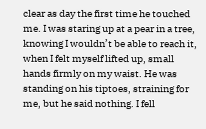clear as day the first time he touched me. I was staring up at a pear in a tree, knowing I wouldn’t be able to reach it, when I felt myself lifted up, small hands firmly on my waist. He was standing on his tiptoes, straining for me, but he said nothing. I fell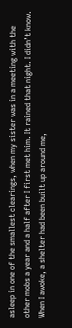asleep in one of the smallest clearings, when my sister was in a meeting with the other mobs a year and a half after I first met him. It rained that night. I didn’t know. When I awoke, a shelter had been built up around me,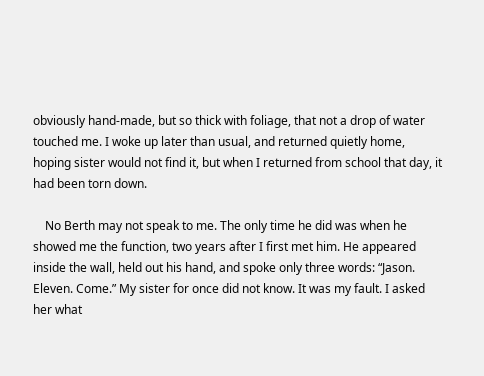obviously hand-made, but so thick with foliage, that not a drop of water touched me. I woke up later than usual, and returned quietly home, hoping sister would not find it, but when I returned from school that day, it had been torn down.

    No Berth may not speak to me. The only time he did was when he showed me the function, two years after I first met him. He appeared inside the wall, held out his hand, and spoke only three words: “Jason. Eleven. Come.” My sister for once did not know. It was my fault. I asked her what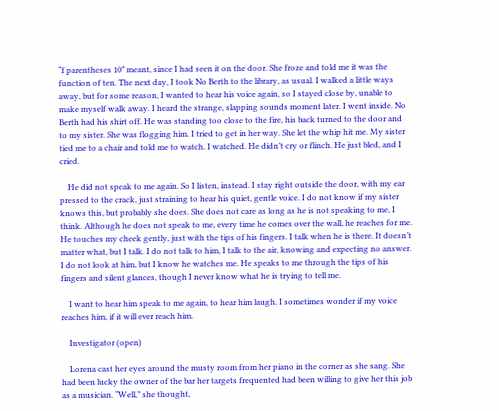“f parentheses 10” meant, since I had seen it on the door. She froze and told me it was the function of ten. The next day, I took No Berth to the library, as usual. I walked a little ways away, but for some reason, I wanted to hear his voice again, so I stayed close by, unable to make myself walk away. I heard the strange, slapping sounds moment later. I went inside. No Berth had his shirt off. He was standing too close to the fire, his back turned to the door and to my sister. She was flogging him. I tried to get in her way. She let the whip hit me. My sister tied me to a chair and told me to watch. I watched. He didn’t cry or flinch. He just bled, and I cried.

    He did not speak to me again. So I listen, instead. I stay right outside the door, with my ear pressed to the crack, just straining to hear his quiet, gentle voice. I do not know if my sister knows this, but probably she does. She does not care as long as he is not speaking to me, I think. Although he does not speak to me, every time he comes over the wall, he reaches for me. He touches my cheek gently, just with the tips of his fingers. I talk when he is there. It doesn’t matter what, but I talk. I do not talk to him, I talk to the air, knowing and expecting no answer. I do not look at him, but I know he watches me. He speaks to me through the tips of his fingers and silent glances, though I never know what he is trying to tell me.

    I want to hear him speak to me again, to hear him laugh. I sometimes wonder if my voice reaches him, if it will ever reach him.

    Investigator (open)

    Lorena cast her eyes around the musty room from her piano in the corner as she sang. She had been lucky the owner of the bar her targets frequented had been willing to give her this job as a musician. “Well,” she thought,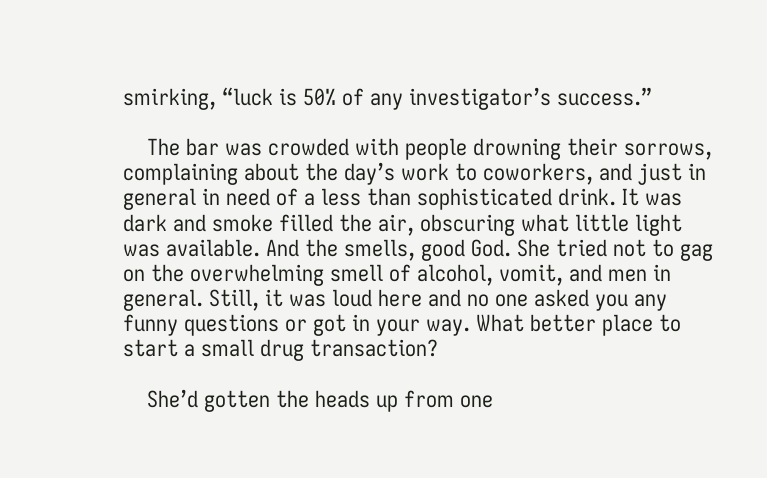smirking, “luck is 50% of any investigator’s success.”

    The bar was crowded with people drowning their sorrows, complaining about the day’s work to coworkers, and just in general in need of a less than sophisticated drink. It was dark and smoke filled the air, obscuring what little light was available. And the smells, good God. She tried not to gag on the overwhelming smell of alcohol, vomit, and men in general. Still, it was loud here and no one asked you any funny questions or got in your way. What better place to start a small drug transaction?

    She’d gotten the heads up from one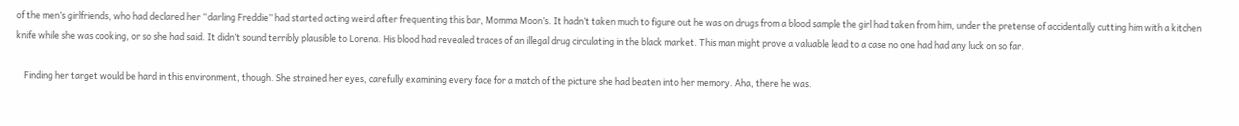of the men’s girlfriends, who had declared her “darling Freddie” had started acting weird after frequenting this bar, Momma Moon’s. It hadn’t taken much to figure out he was on drugs from a blood sample the girl had taken from him, under the pretense of accidentally cutting him with a kitchen knife while she was cooking, or so she had said. It didn’t sound terribly plausible to Lorena. His blood had revealed traces of an illegal drug circulating in the black market. This man might prove a valuable lead to a case no one had had any luck on so far.

    Finding her target would be hard in this environment, though. She strained her eyes, carefully examining every face for a match of the picture she had beaten into her memory. Aha, there he was.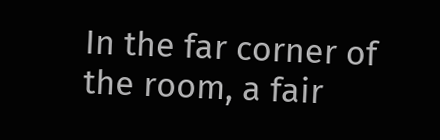In the far corner of the room, a fair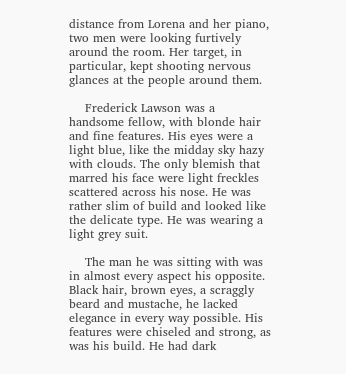distance from Lorena and her piano, two men were looking furtively around the room. Her target, in particular, kept shooting nervous glances at the people around them.

    Frederick Lawson was a handsome fellow, with blonde hair and fine features. His eyes were a light blue, like the midday sky hazy with clouds. The only blemish that marred his face were light freckles scattered across his nose. He was rather slim of build and looked like the delicate type. He was wearing a light grey suit.

    The man he was sitting with was in almost every aspect his opposite. Black hair, brown eyes, a scraggly beard and mustache, he lacked elegance in every way possible. His features were chiseled and strong, as was his build. He had dark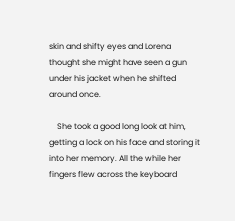skin and shifty eyes and Lorena thought she might have seen a gun under his jacket when he shifted around once.

    She took a good long look at him, getting a lock on his face and storing it into her memory. All the while her fingers flew across the keyboard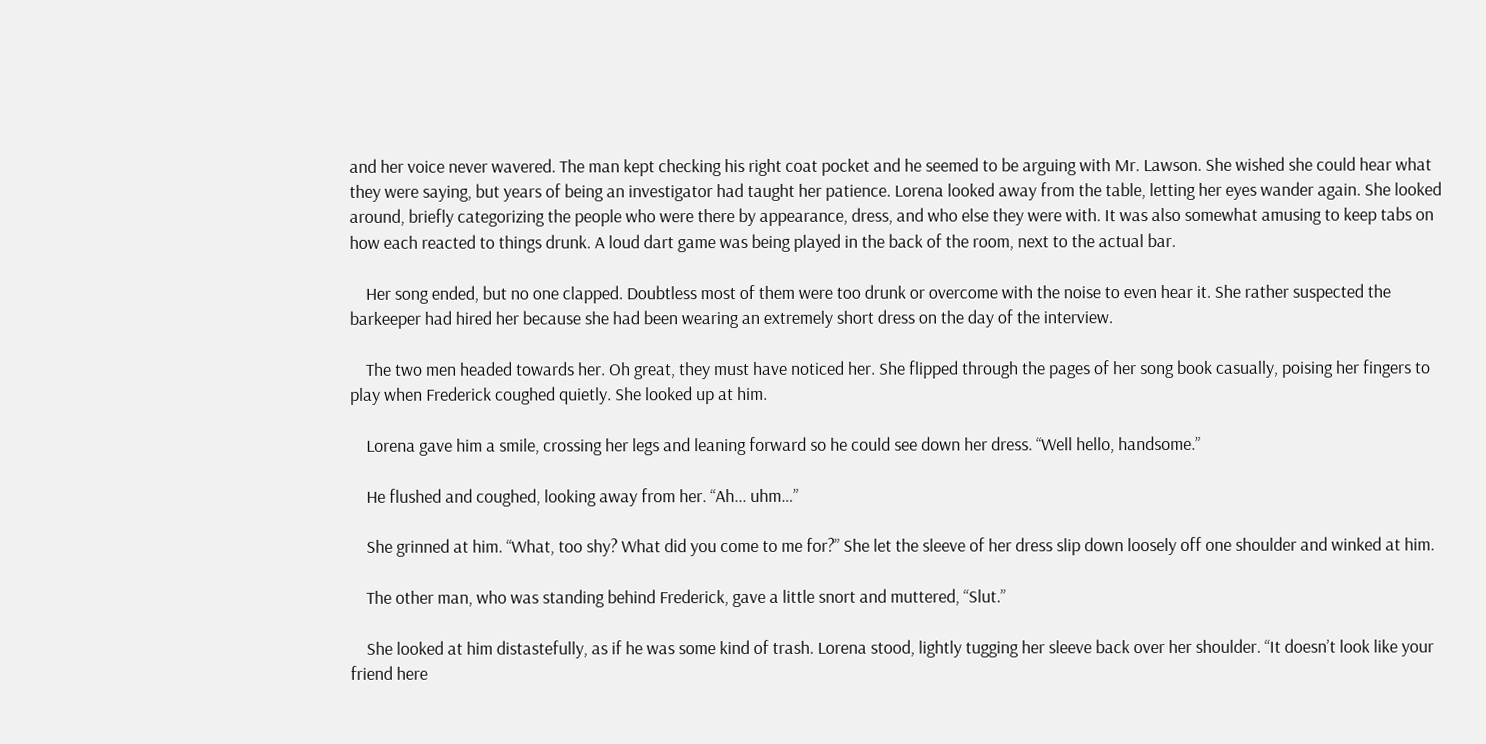and her voice never wavered. The man kept checking his right coat pocket and he seemed to be arguing with Mr. Lawson. She wished she could hear what they were saying, but years of being an investigator had taught her patience. Lorena looked away from the table, letting her eyes wander again. She looked around, briefly categorizing the people who were there by appearance, dress, and who else they were with. It was also somewhat amusing to keep tabs on how each reacted to things drunk. A loud dart game was being played in the back of the room, next to the actual bar.

    Her song ended, but no one clapped. Doubtless most of them were too drunk or overcome with the noise to even hear it. She rather suspected the barkeeper had hired her because she had been wearing an extremely short dress on the day of the interview.

    The two men headed towards her. Oh great, they must have noticed her. She flipped through the pages of her song book casually, poising her fingers to play when Frederick coughed quietly. She looked up at him.

    Lorena gave him a smile, crossing her legs and leaning forward so he could see down her dress. “Well hello, handsome.”

    He flushed and coughed, looking away from her. “Ah... uhm…”

    She grinned at him. “What, too shy? What did you come to me for?” She let the sleeve of her dress slip down loosely off one shoulder and winked at him.

    The other man, who was standing behind Frederick, gave a little snort and muttered, “Slut.”

    She looked at him distastefully, as if he was some kind of trash. Lorena stood, lightly tugging her sleeve back over her shoulder. “It doesn’t look like your friend here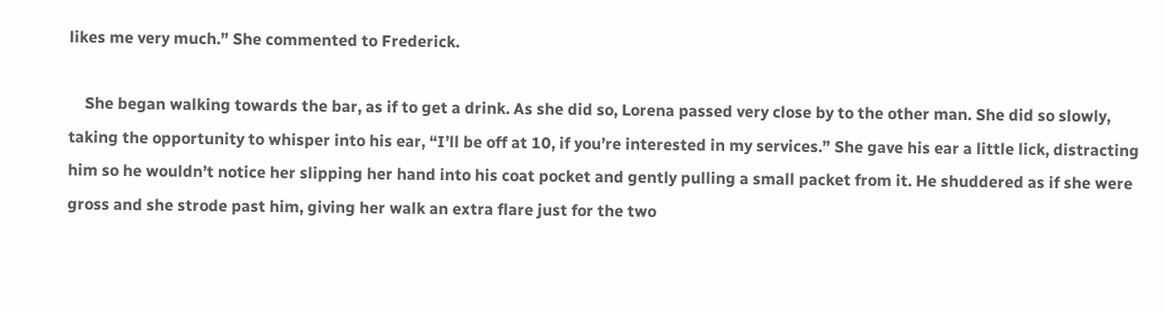likes me very much.” She commented to Frederick.

    She began walking towards the bar, as if to get a drink. As she did so, Lorena passed very close by to the other man. She did so slowly, taking the opportunity to whisper into his ear, “I’ll be off at 10, if you’re interested in my services.” She gave his ear a little lick, distracting him so he wouldn’t notice her slipping her hand into his coat pocket and gently pulling a small packet from it. He shuddered as if she were gross and she strode past him, giving her walk an extra flare just for the two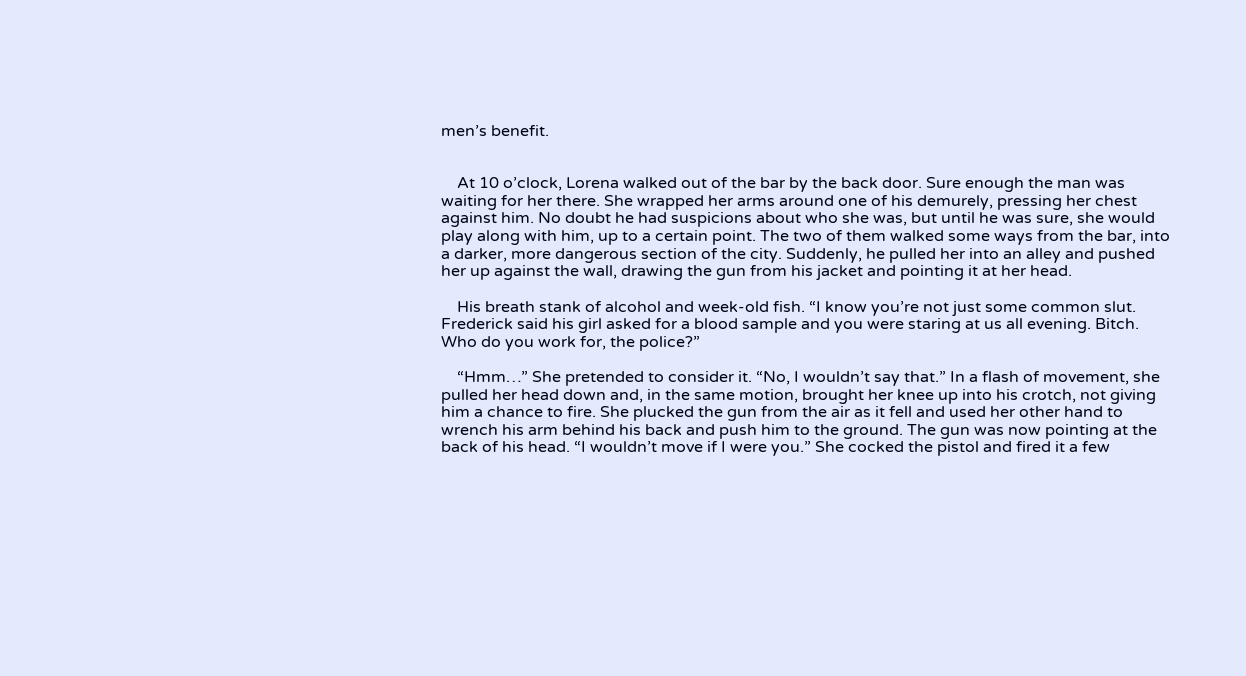men’s benefit.


    At 10 o’clock, Lorena walked out of the bar by the back door. Sure enough the man was waiting for her there. She wrapped her arms around one of his demurely, pressing her chest against him. No doubt he had suspicions about who she was, but until he was sure, she would play along with him, up to a certain point. The two of them walked some ways from the bar, into a darker, more dangerous section of the city. Suddenly, he pulled her into an alley and pushed her up against the wall, drawing the gun from his jacket and pointing it at her head.

    His breath stank of alcohol and week-old fish. “I know you’re not just some common slut. Frederick said his girl asked for a blood sample and you were staring at us all evening. Bitch. Who do you work for, the police?”

    “Hmm…” She pretended to consider it. “No, I wouldn’t say that.” In a flash of movement, she pulled her head down and, in the same motion, brought her knee up into his crotch, not giving him a chance to fire. She plucked the gun from the air as it fell and used her other hand to wrench his arm behind his back and push him to the ground. The gun was now pointing at the back of his head. “I wouldn’t move if I were you.” She cocked the pistol and fired it a few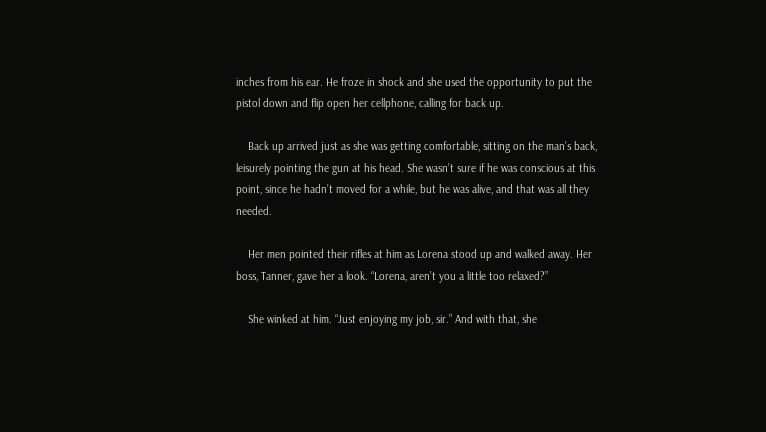inches from his ear. He froze in shock and she used the opportunity to put the pistol down and flip open her cellphone, calling for back up.

    Back up arrived just as she was getting comfortable, sitting on the man’s back, leisurely pointing the gun at his head. She wasn’t sure if he was conscious at this point, since he hadn’t moved for a while, but he was alive, and that was all they needed.

    Her men pointed their rifles at him as Lorena stood up and walked away. Her boss, Tanner, gave her a look. “Lorena, aren’t you a little too relaxed?”

    She winked at him. “Just enjoying my job, sir.” And with that, she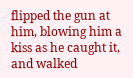flipped the gun at him, blowing him a kiss as he caught it, and walked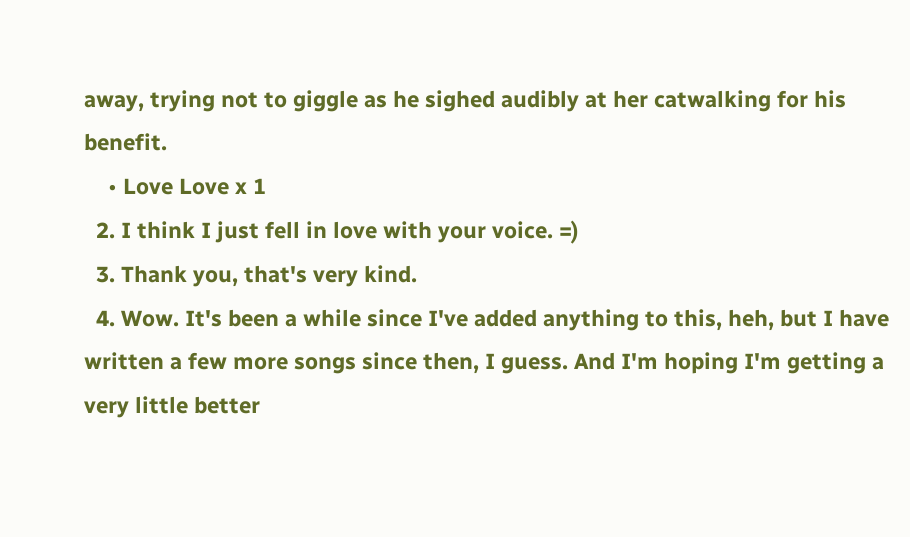away, trying not to giggle as he sighed audibly at her catwalking for his benefit.
    • Love Love x 1
  2. I think I just fell in love with your voice. =)
  3. Thank you, that's very kind.
  4. Wow. It's been a while since I've added anything to this, heh, but I have written a few more songs since then, I guess. And I'm hoping I'm getting a very little better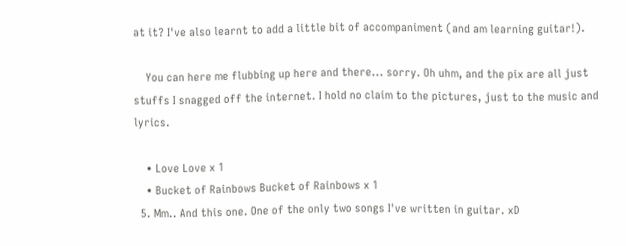at it? I've also learnt to add a little bit of accompaniment (and am learning guitar!).

    You can here me flubbing up here and there... sorry. Oh uhm, and the pix are all just stuffs I snagged off the internet. I hold no claim to the pictures, just to the music and lyrics.

    • Love Love x 1
    • Bucket of Rainbows Bucket of Rainbows x 1
  5. Mm.. And this one. One of the only two songs I've written in guitar. xD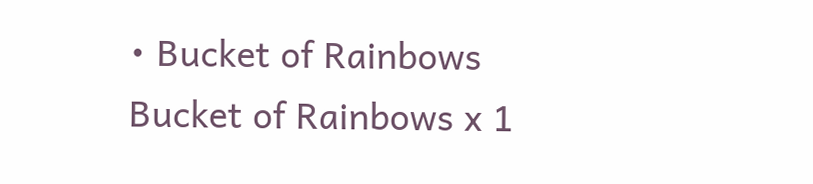• Bucket of Rainbows Bucket of Rainbows x 1